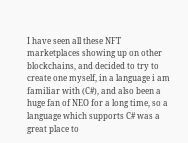I have seen all these NFT marketplaces showing up on other blockchains, and decided to try to create one myself, in a language i am familiar with (C#), and also been a huge fan of NEO for a long time, so a language which supports C# was a great place to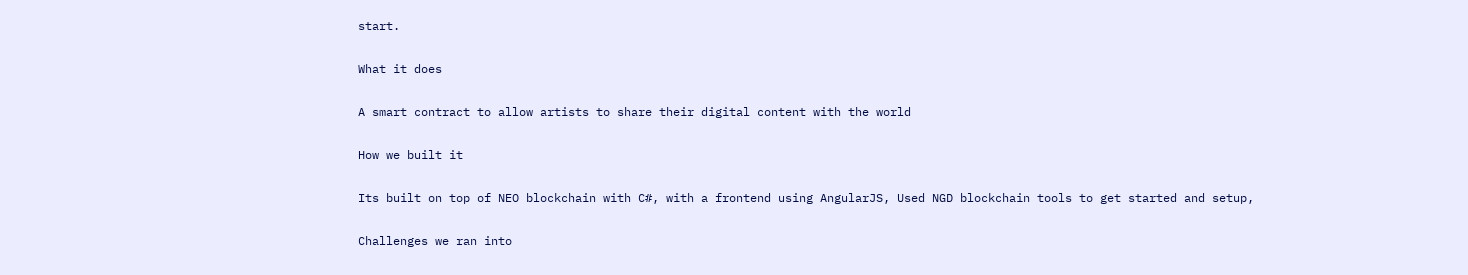start.

What it does

A smart contract to allow artists to share their digital content with the world

How we built it

Its built on top of NEO blockchain with C#, with a frontend using AngularJS, Used NGD blockchain tools to get started and setup,

Challenges we ran into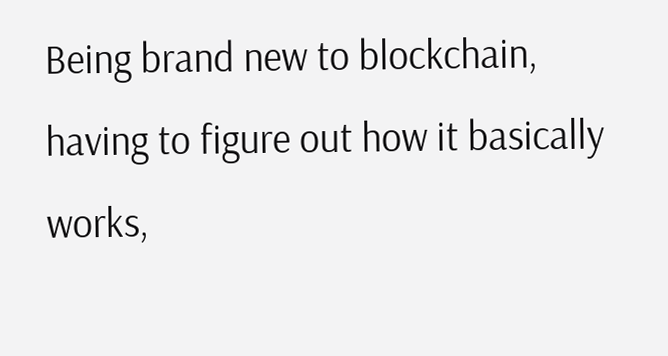Being brand new to blockchain, having to figure out how it basically works,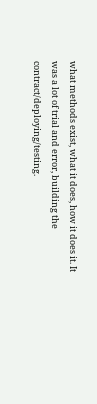what methods exist, what it does, how it does it. It was a lot of trial and error, building the contract/deploying/testing.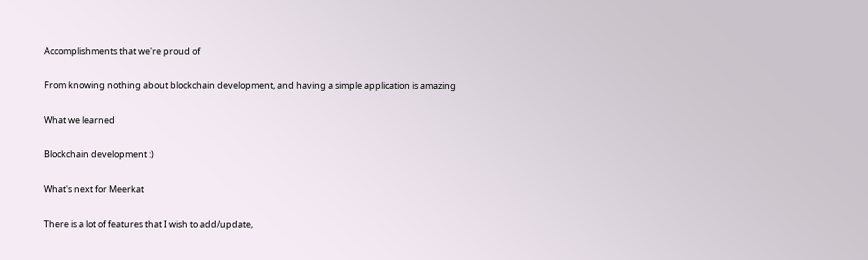Accomplishments that we're proud of

From knowing nothing about blockchain development, and having a simple application is amazing

What we learned

Blockchain development :)

What's next for Meerkat

There is a lot of features that I wish to add/update,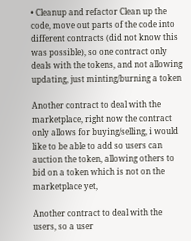• Cleanup and refactor Clean up the code, move out parts of the code into different contracts (did not know this was possible), so one contract only deals with the tokens, and not allowing updating, just minting/burning a token

Another contract to deal with the marketplace, right now the contract only allows for buying/selling, i would like to be able to add so users can auction the token, allowing others to bid on a token which is not on the marketplace yet,

Another contract to deal with the users, so a user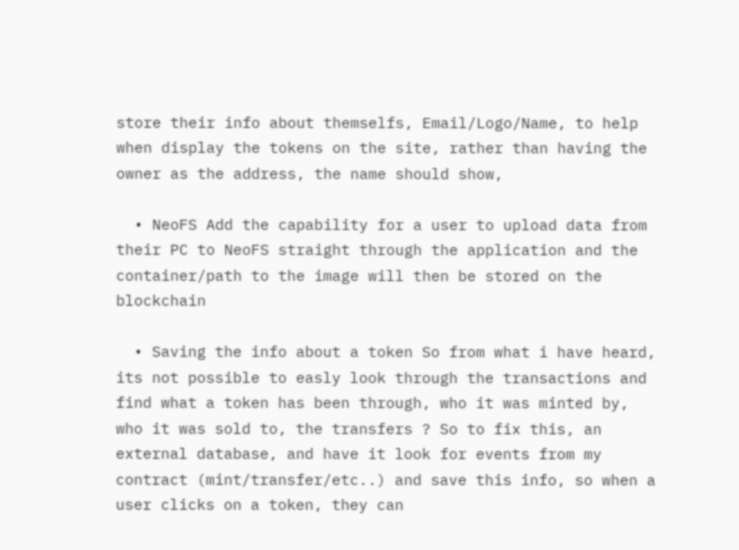store their info about themselfs, Email/Logo/Name, to help when display the tokens on the site, rather than having the owner as the address, the name should show,

  • NeoFS Add the capability for a user to upload data from their PC to NeoFS straight through the application and the container/path to the image will then be stored on the blockchain

  • Saving the info about a token So from what i have heard, its not possible to easly look through the transactions and find what a token has been through, who it was minted by, who it was sold to, the transfers ? So to fix this, an external database, and have it look for events from my contract (mint/transfer/etc..) and save this info, so when a user clicks on a token, they can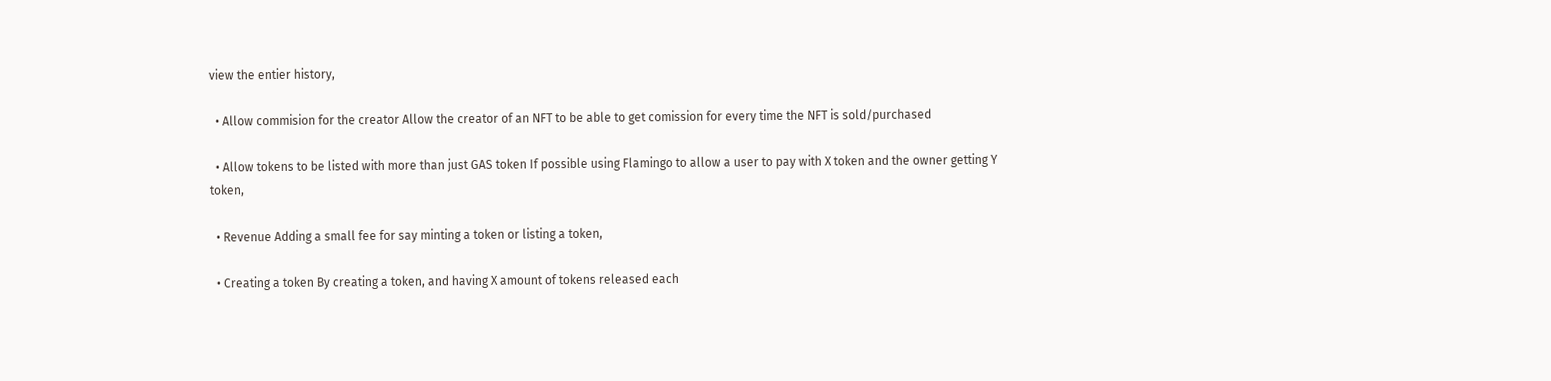view the entier history,

  • Allow commision for the creator Allow the creator of an NFT to be able to get comission for every time the NFT is sold/purchased

  • Allow tokens to be listed with more than just GAS token If possible using Flamingo to allow a user to pay with X token and the owner getting Y token,

  • Revenue Adding a small fee for say minting a token or listing a token,

  • Creating a token By creating a token, and having X amount of tokens released each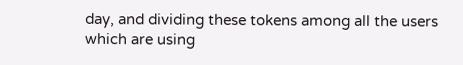day, and dividing these tokens among all the users which are using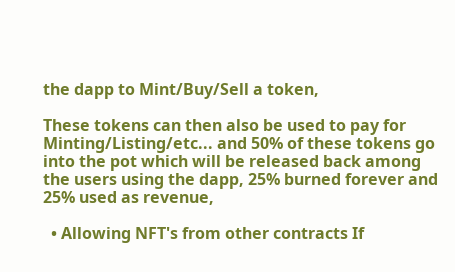the dapp to Mint/Buy/Sell a token,

These tokens can then also be used to pay for Minting/Listing/etc... and 50% of these tokens go into the pot which will be released back among the users using the dapp, 25% burned forever and 25% used as revenue,

  • Allowing NFT's from other contracts If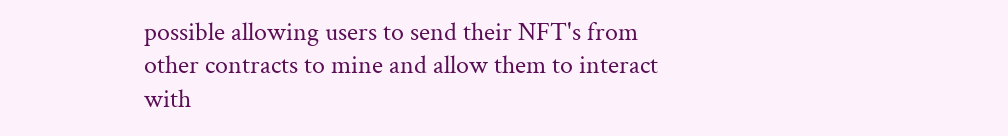possible allowing users to send their NFT's from other contracts to mine and allow them to interact with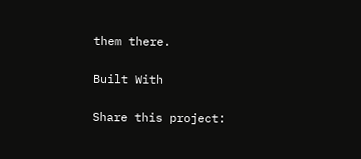them there.

Built With

Share this project: